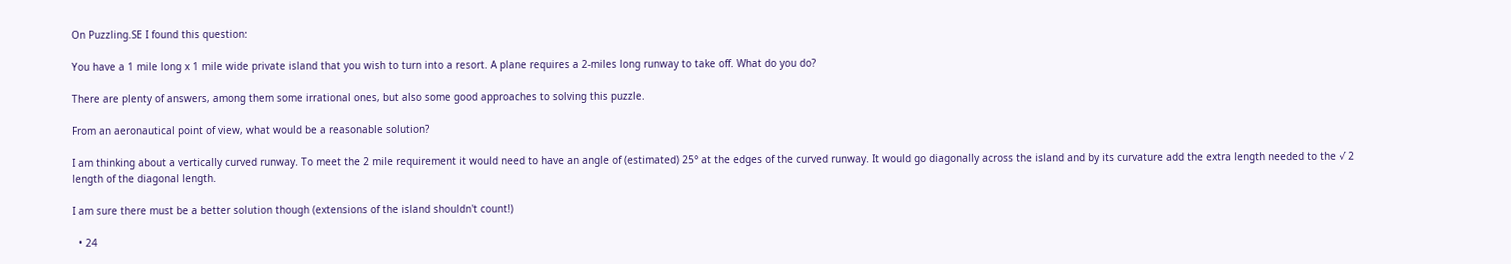On Puzzling.SE I found this question:

You have a 1 mile long x 1 mile wide private island that you wish to turn into a resort. A plane requires a 2-miles long runway to take off. What do you do?

There are plenty of answers, among them some irrational ones, but also some good approaches to solving this puzzle.

From an aeronautical point of view, what would be a reasonable solution?

I am thinking about a vertically curved runway. To meet the 2 mile requirement it would need to have an angle of (estimated) 25° at the edges of the curved runway. It would go diagonally across the island and by its curvature add the extra length needed to the √ 2 length of the diagonal length.

I am sure there must be a better solution though (extensions of the island shouldn't count!)

  • 24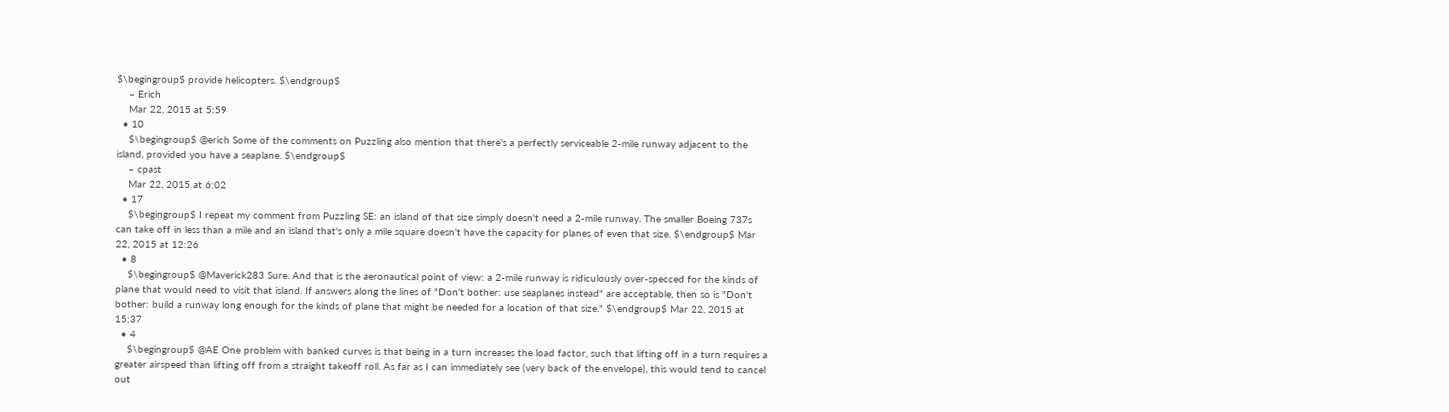$\begingroup$ provide helicopters. $\endgroup$
    – Erich
    Mar 22, 2015 at 5:59
  • 10
    $\begingroup$ @erich Some of the comments on Puzzling also mention that there's a perfectly serviceable 2-mile runway adjacent to the island, provided you have a seaplane. $\endgroup$
    – cpast
    Mar 22, 2015 at 6:02
  • 17
    $\begingroup$ I repeat my comment from Puzzling SE: an island of that size simply doesn't need a 2-mile runway. The smaller Boeing 737s can take off in less than a mile and an island that's only a mile square doesn't have the capacity for planes of even that size. $\endgroup$ Mar 22, 2015 at 12:26
  • 8
    $\begingroup$ @Maverick283 Sure. And that is the aeronautical point of view: a 2-mile runway is ridiculously over-specced for the kinds of plane that would need to visit that island. If answers along the lines of "Don't bother: use seaplanes instead" are acceptable, then so is "Don't bother: build a runway long enough for the kinds of plane that might be needed for a location of that size." $\endgroup$ Mar 22, 2015 at 15:37
  • 4
    $\begingroup$ @AE One problem with banked curves is that being in a turn increases the load factor, such that lifting off in a turn requires a greater airspeed than lifting off from a straight takeoff roll. As far as I can immediately see (very back of the envelope), this would tend to cancel out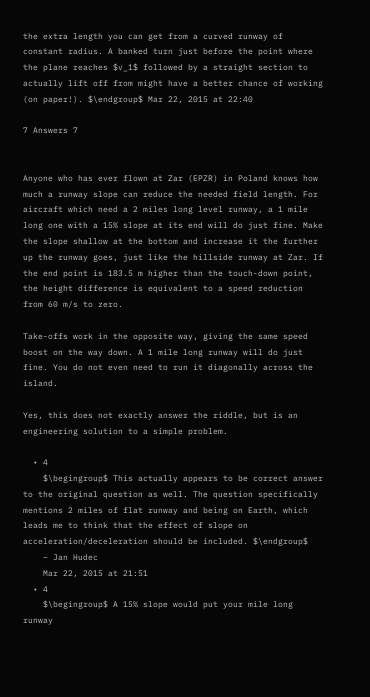the extra length you can get from a curved runway of constant radius. A banked turn just before the point where the plane reaches $v_1$ followed by a straight section to actually lift off from might have a better chance of working (on paper!). $\endgroup$ Mar 22, 2015 at 22:40

7 Answers 7


Anyone who has ever flown at Zar (EPZR) in Poland knows how much a runway slope can reduce the needed field length. For aircraft which need a 2 miles long level runway, a 1 mile long one with a 15% slope at its end will do just fine. Make the slope shallow at the bottom and increase it the further up the runway goes, just like the hillside runway at Zar. If the end point is 183.5 m higher than the touch-down point, the height difference is equivalent to a speed reduction from 60 m/s to zero.

Take-offs work in the opposite way, giving the same speed boost on the way down. A 1 mile long runway will do just fine. You do not even need to run it diagonally across the island.

Yes, this does not exactly answer the riddle, but is an engineering solution to a simple problem.

  • 4
    $\begingroup$ This actually appears to be correct answer to the original question as well. The question specifically mentions 2 miles of flat runway and being on Earth, which leads me to think that the effect of slope on acceleration/deceleration should be included. $\endgroup$
    – Jan Hudec
    Mar 22, 2015 at 21:51
  • 4
    $\begingroup$ A 15% slope would put your mile long runway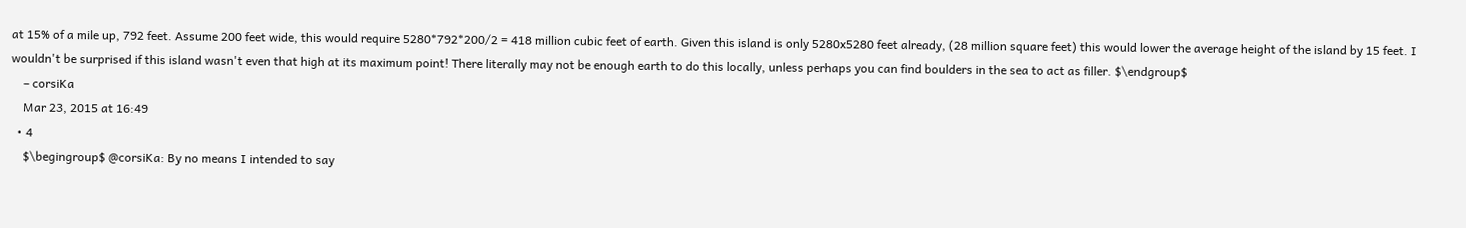at 15% of a mile up, 792 feet. Assume 200 feet wide, this would require 5280*792*200/2 = 418 million cubic feet of earth. Given this island is only 5280x5280 feet already, (28 million square feet) this would lower the average height of the island by 15 feet. I wouldn't be surprised if this island wasn't even that high at its maximum point! There literally may not be enough earth to do this locally, unless perhaps you can find boulders in the sea to act as filler. $\endgroup$
    – corsiKa
    Mar 23, 2015 at 16:49
  • 4
    $\begingroup$ @corsiKa: By no means I intended to say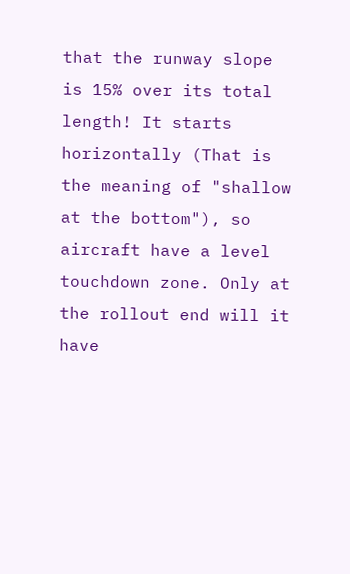that the runway slope is 15% over its total length! It starts horizontally (That is the meaning of "shallow at the bottom"), so aircraft have a level touchdown zone. Only at the rollout end will it have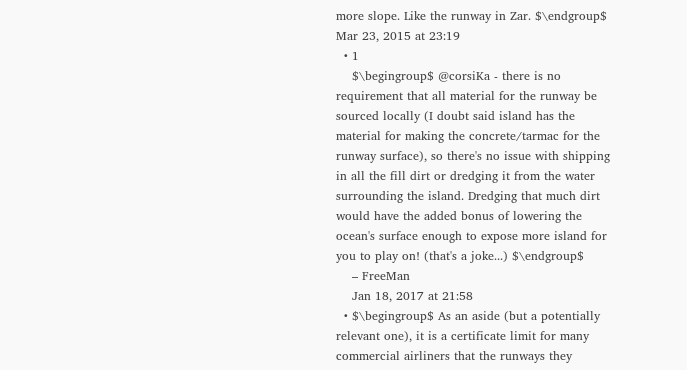more slope. Like the runway in Zar. $\endgroup$ Mar 23, 2015 at 23:19
  • 1
    $\begingroup$ @corsiKa - there is no requirement that all material for the runway be sourced locally (I doubt said island has the material for making the concrete/tarmac for the runway surface), so there's no issue with shipping in all the fill dirt or dredging it from the water surrounding the island. Dredging that much dirt would have the added bonus of lowering the ocean's surface enough to expose more island for you to play on! (that's a joke...) $\endgroup$
    – FreeMan
    Jan 18, 2017 at 21:58
  • $\begingroup$ As an aside (but a potentially relevant one), it is a certificate limit for many commercial airliners that the runways they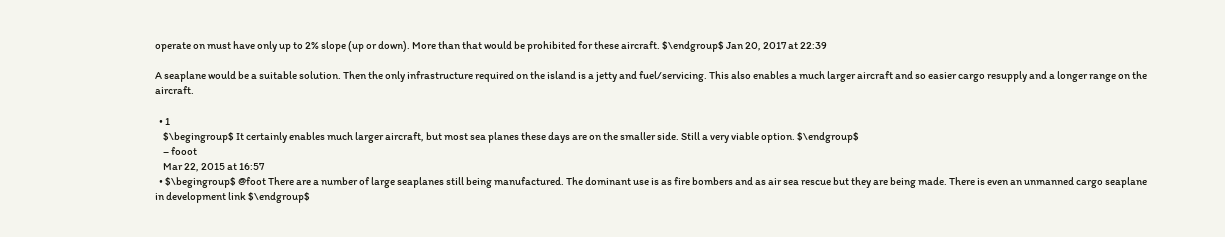operate on must have only up to 2% slope (up or down). More than that would be prohibited for these aircraft. $\endgroup$ Jan 20, 2017 at 22:39

A seaplane would be a suitable solution. Then the only infrastructure required on the island is a jetty and fuel/servicing. This also enables a much larger aircraft and so easier cargo resupply and a longer range on the aircraft.

  • 1
    $\begingroup$ It certainly enables much larger aircraft, but most sea planes these days are on the smaller side. Still a very viable option. $\endgroup$
    – fooot
    Mar 22, 2015 at 16:57
  • $\begingroup$ @foot There are a number of large seaplanes still being manufactured. The dominant use is as fire bombers and as air sea rescue but they are being made. There is even an unmanned cargo seaplane in development link $\endgroup$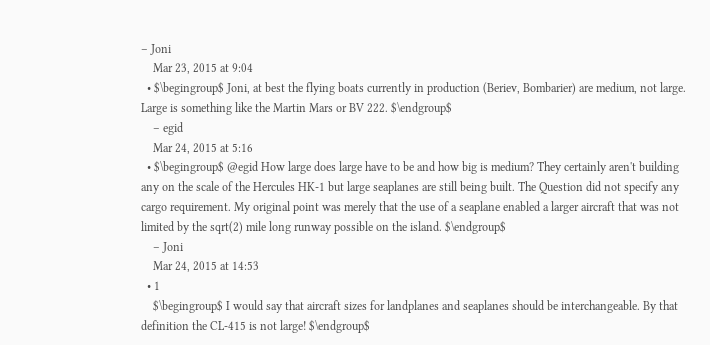– Joni
    Mar 23, 2015 at 9:04
  • $\begingroup$ Joni, at best the flying boats currently in production (Beriev, Bombarier) are medium, not large. Large is something like the Martin Mars or BV 222. $\endgroup$
    – egid
    Mar 24, 2015 at 5:16
  • $\begingroup$ @egid How large does large have to be and how big is medium? They certainly aren't building any on the scale of the Hercules HK-1 but large seaplanes are still being built. The Question did not specify any cargo requirement. My original point was merely that the use of a seaplane enabled a larger aircraft that was not limited by the sqrt(2) mile long runway possible on the island. $\endgroup$
    – Joni
    Mar 24, 2015 at 14:53
  • 1
    $\begingroup$ I would say that aircraft sizes for landplanes and seaplanes should be interchangeable. By that definition the CL-415 is not large! $\endgroup$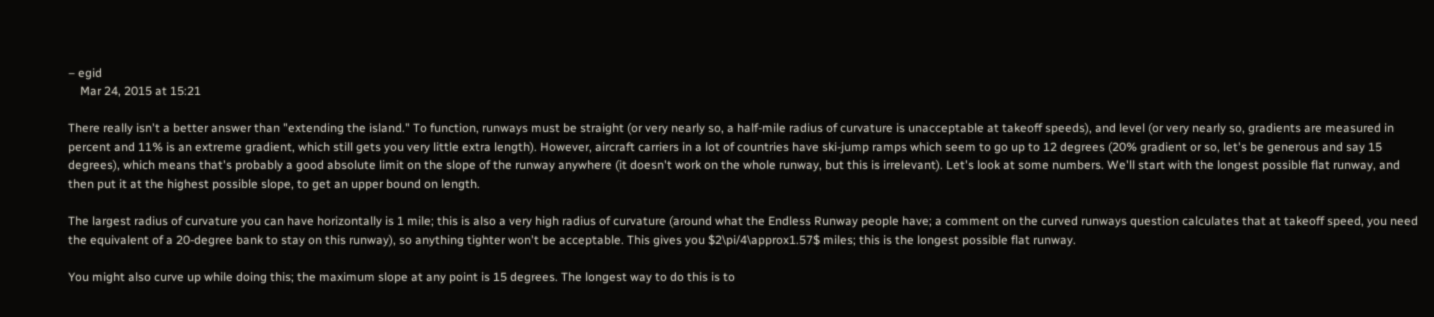– egid
    Mar 24, 2015 at 15:21

There really isn't a better answer than "extending the island." To function, runways must be straight (or very nearly so, a half-mile radius of curvature is unacceptable at takeoff speeds), and level (or very nearly so, gradients are measured in percent and 11% is an extreme gradient, which still gets you very little extra length). However, aircraft carriers in a lot of countries have ski-jump ramps which seem to go up to 12 degrees (20% gradient or so, let's be generous and say 15 degrees), which means that's probably a good absolute limit on the slope of the runway anywhere (it doesn't work on the whole runway, but this is irrelevant). Let's look at some numbers. We'll start with the longest possible flat runway, and then put it at the highest possible slope, to get an upper bound on length.

The largest radius of curvature you can have horizontally is 1 mile; this is also a very high radius of curvature (around what the Endless Runway people have; a comment on the curved runways question calculates that at takeoff speed, you need the equivalent of a 20-degree bank to stay on this runway), so anything tighter won't be acceptable. This gives you $2\pi/4\approx1.57$ miles; this is the longest possible flat runway.

You might also curve up while doing this; the maximum slope at any point is 15 degrees. The longest way to do this is to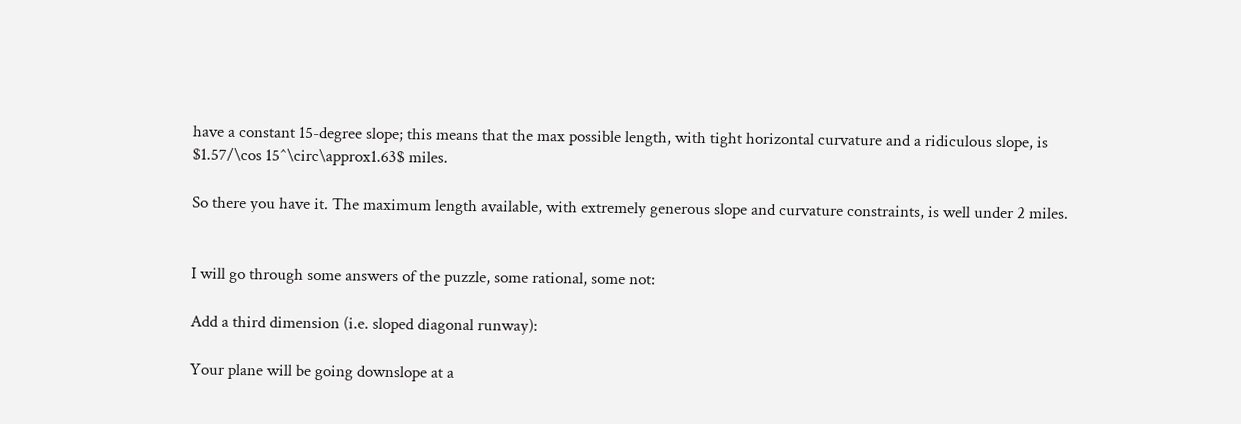have a constant 15-degree slope; this means that the max possible length, with tight horizontal curvature and a ridiculous slope, is $1.57/\cos 15^\circ\approx1.63$ miles.

So there you have it. The maximum length available, with extremely generous slope and curvature constraints, is well under 2 miles.


I will go through some answers of the puzzle, some rational, some not:

Add a third dimension (i.e. sloped diagonal runway):

Your plane will be going downslope at a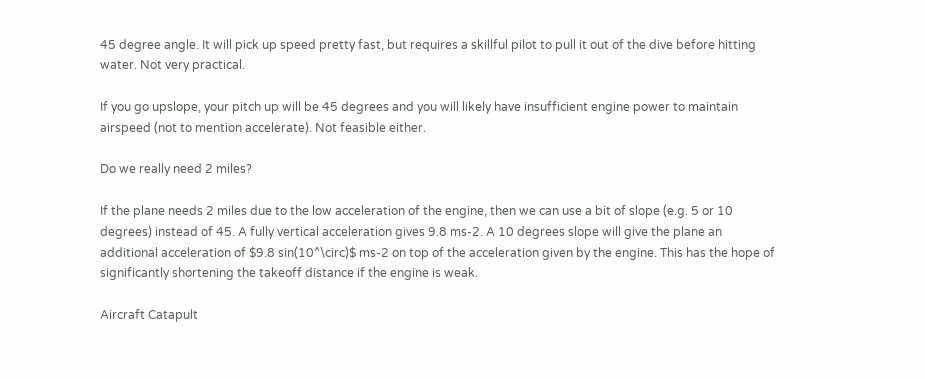45 degree angle. It will pick up speed pretty fast, but requires a skillful pilot to pull it out of the dive before hitting water. Not very practical.

If you go upslope, your pitch up will be 45 degrees and you will likely have insufficient engine power to maintain airspeed (not to mention accelerate). Not feasible either.

Do we really need 2 miles?

If the plane needs 2 miles due to the low acceleration of the engine, then we can use a bit of slope (e.g. 5 or 10 degrees) instead of 45. A fully vertical acceleration gives 9.8 ms-2. A 10 degrees slope will give the plane an additional acceleration of $9.8 sin(10^\circ)$ ms-2 on top of the acceleration given by the engine. This has the hope of significantly shortening the takeoff distance if the engine is weak.

Aircraft Catapult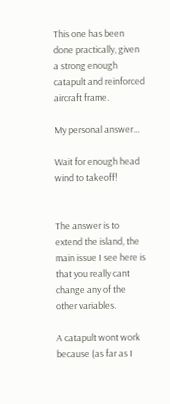This one has been done practically, given a strong enough catapult and reinforced aircraft frame.

My personal answer...

Wait for enough head wind to takeoff!


The answer is to extend the island, the main issue I see here is that you really cant change any of the other variables.

A catapult wont work because (as far as I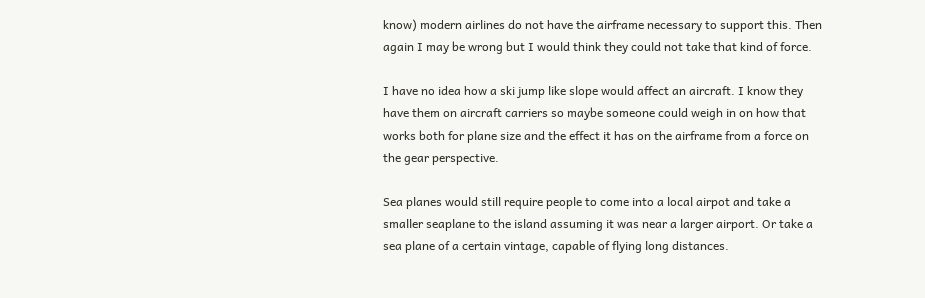know) modern airlines do not have the airframe necessary to support this. Then again I may be wrong but I would think they could not take that kind of force.

I have no idea how a ski jump like slope would affect an aircraft. I know they have them on aircraft carriers so maybe someone could weigh in on how that works both for plane size and the effect it has on the airframe from a force on the gear perspective.

Sea planes would still require people to come into a local airpot and take a smaller seaplane to the island assuming it was near a larger airport. Or take a sea plane of a certain vintage, capable of flying long distances.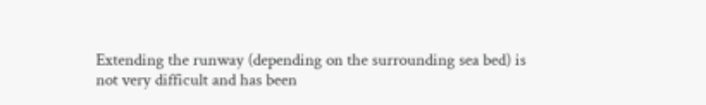Extending the runway (depending on the surrounding sea bed) is not very difficult and has been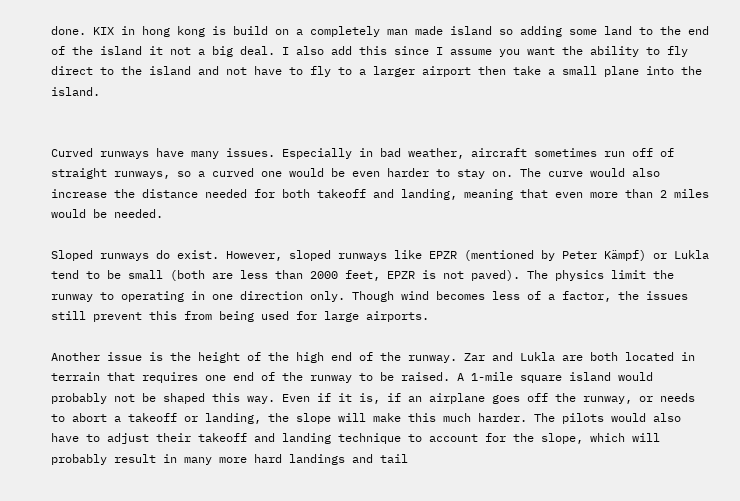done. KIX in hong kong is build on a completely man made island so adding some land to the end of the island it not a big deal. I also add this since I assume you want the ability to fly direct to the island and not have to fly to a larger airport then take a small plane into the island.


Curved runways have many issues. Especially in bad weather, aircraft sometimes run off of straight runways, so a curved one would be even harder to stay on. The curve would also increase the distance needed for both takeoff and landing, meaning that even more than 2 miles would be needed.

Sloped runways do exist. However, sloped runways like EPZR (mentioned by Peter Kämpf) or Lukla tend to be small (both are less than 2000 feet, EPZR is not paved). The physics limit the runway to operating in one direction only. Though wind becomes less of a factor, the issues still prevent this from being used for large airports.

Another issue is the height of the high end of the runway. Zar and Lukla are both located in terrain that requires one end of the runway to be raised. A 1-mile square island would probably not be shaped this way. Even if it is, if an airplane goes off the runway, or needs to abort a takeoff or landing, the slope will make this much harder. The pilots would also have to adjust their takeoff and landing technique to account for the slope, which will probably result in many more hard landings and tail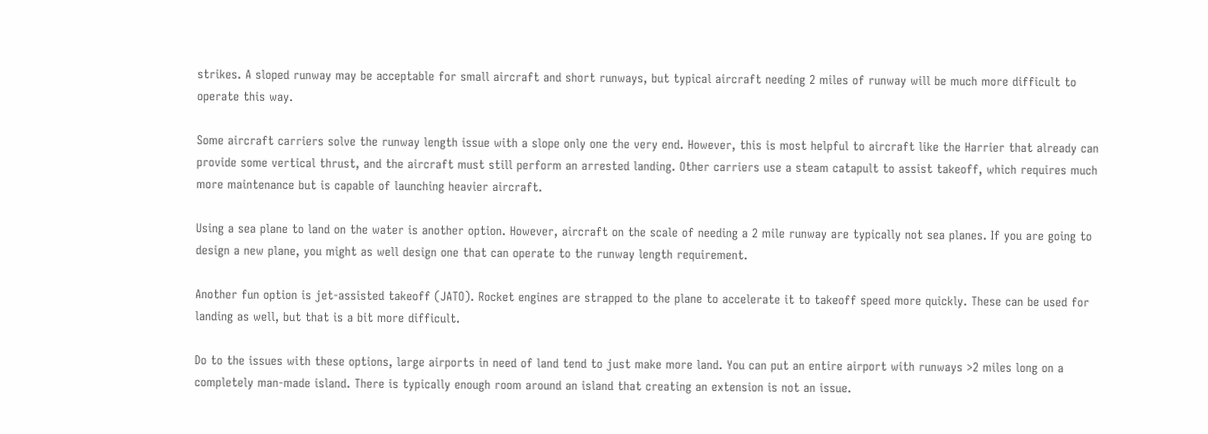strikes. A sloped runway may be acceptable for small aircraft and short runways, but typical aircraft needing 2 miles of runway will be much more difficult to operate this way.

Some aircraft carriers solve the runway length issue with a slope only one the very end. However, this is most helpful to aircraft like the Harrier that already can provide some vertical thrust, and the aircraft must still perform an arrested landing. Other carriers use a steam catapult to assist takeoff, which requires much more maintenance but is capable of launching heavier aircraft.

Using a sea plane to land on the water is another option. However, aircraft on the scale of needing a 2 mile runway are typically not sea planes. If you are going to design a new plane, you might as well design one that can operate to the runway length requirement.

Another fun option is jet-assisted takeoff (JATO). Rocket engines are strapped to the plane to accelerate it to takeoff speed more quickly. These can be used for landing as well, but that is a bit more difficult.

Do to the issues with these options, large airports in need of land tend to just make more land. You can put an entire airport with runways >2 miles long on a completely man-made island. There is typically enough room around an island that creating an extension is not an issue.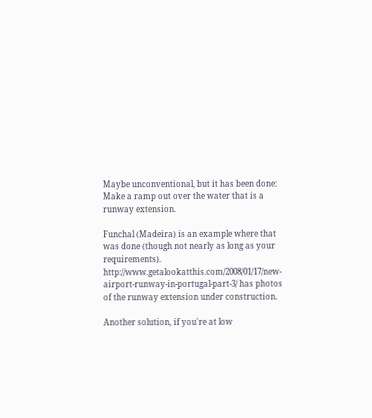Maybe unconventional, but it has been done: Make a ramp out over the water that is a runway extension.

Funchal (Madeira) is an example where that was done (though not nearly as long as your requirements). http://www.getalookatthis.com/2008/01/17/new-airport-runway-in-portugal-part-3/ has photos of the runway extension under construction.

Another solution, if you're at low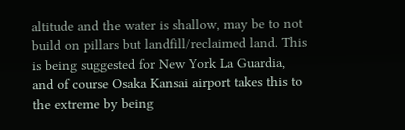altitude and the water is shallow, may be to not build on pillars but landfill/reclaimed land. This is being suggested for New York La Guardia, and of course Osaka Kansai airport takes this to the extreme by being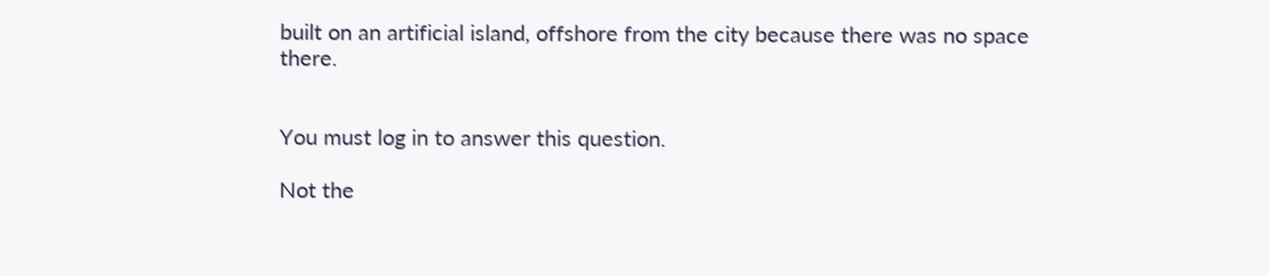built on an artificial island, offshore from the city because there was no space there.


You must log in to answer this question.

Not the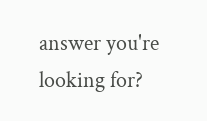answer you're looking for?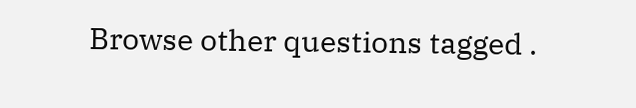Browse other questions tagged .